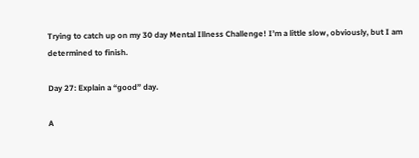Trying to catch up on my 30 day Mental Illness Challenge! I’m a little slow, obviously, but I am determined to finish.

Day 27: Explain a “good” day.

A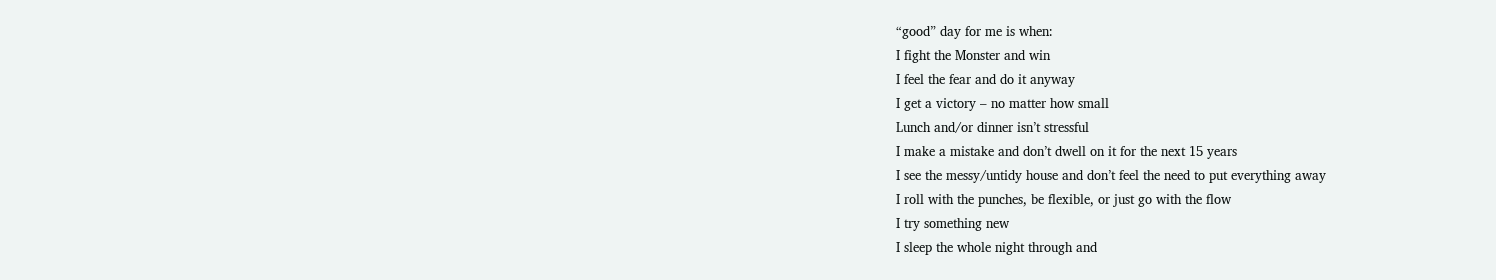“good” day for me is when:
I fight the Monster and win
I feel the fear and do it anyway
I get a victory – no matter how small
Lunch and/or dinner isn’t stressful
I make a mistake and don’t dwell on it for the next 15 years
I see the messy/untidy house and don’t feel the need to put everything away
I roll with the punches, be flexible, or just go with the flow
I try something new
I sleep the whole night through and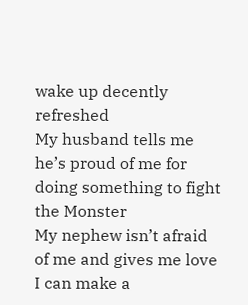wake up decently refreshed
My husband tells me he’s proud of me for doing something to fight the Monster
My nephew isn’t afraid of me and gives me love
I can make a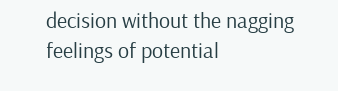decision without the nagging feelings of potential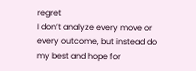regret
I don’t analyze every move or every outcome, but instead do my best and hope for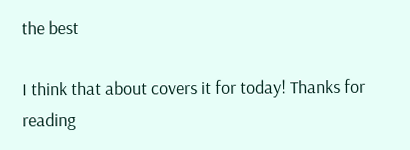the best

I think that about covers it for today! Thanks for reading